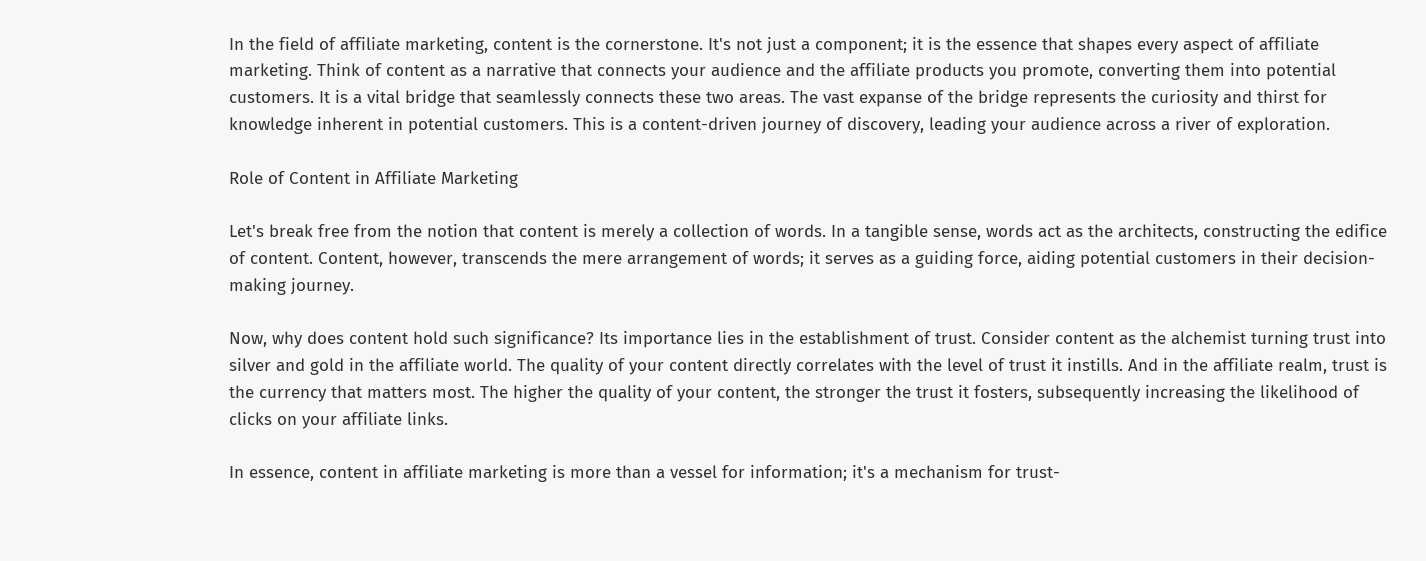In the field of affiliate marketing, content is the cornerstone. It's not just a component; it is the essence that shapes every aspect of affiliate marketing. Think of content as a narrative that connects your audience and the affiliate products you promote, converting them into potential customers. It is a vital bridge that seamlessly connects these two areas. The vast expanse of the bridge represents the curiosity and thirst for knowledge inherent in potential customers. This is a content-driven journey of discovery, leading your audience across a river of exploration.

Role of Content in Affiliate Marketing

Let's break free from the notion that content is merely a collection of words. In a tangible sense, words act as the architects, constructing the edifice of content. Content, however, transcends the mere arrangement of words; it serves as a guiding force, aiding potential customers in their decision-making journey.

Now, why does content hold such significance? Its importance lies in the establishment of trust. Consider content as the alchemist turning trust into silver and gold in the affiliate world. The quality of your content directly correlates with the level of trust it instills. And in the affiliate realm, trust is the currency that matters most. The higher the quality of your content, the stronger the trust it fosters, subsequently increasing the likelihood of clicks on your affiliate links.

In essence, content in affiliate marketing is more than a vessel for information; it's a mechanism for trust-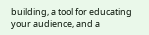building, a tool for educating your audience, and a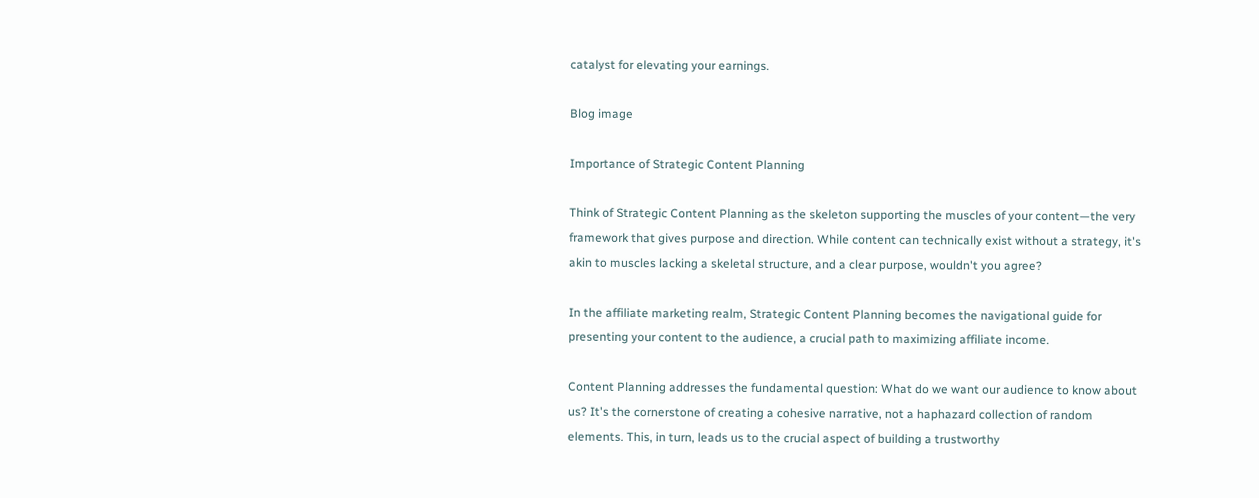catalyst for elevating your earnings.

Blog image

Importance of Strategic Content Planning

Think of Strategic Content Planning as the skeleton supporting the muscles of your content—the very framework that gives purpose and direction. While content can technically exist without a strategy, it's akin to muscles lacking a skeletal structure, and a clear purpose, wouldn't you agree?

In the affiliate marketing realm, Strategic Content Planning becomes the navigational guide for presenting your content to the audience, a crucial path to maximizing affiliate income.

Content Planning addresses the fundamental question: What do we want our audience to know about us? It's the cornerstone of creating a cohesive narrative, not a haphazard collection of random elements. This, in turn, leads us to the crucial aspect of building a trustworthy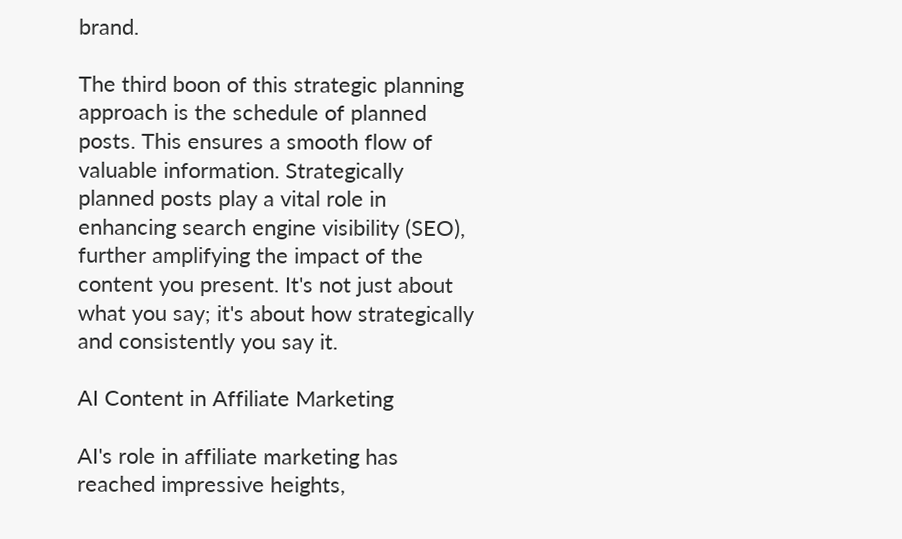brand.

The third boon of this strategic planning approach is the schedule of planned posts. This ensures a smooth flow of valuable information. Strategically planned posts play a vital role in enhancing search engine visibility (SEO), further amplifying the impact of the content you present. It's not just about what you say; it's about how strategically and consistently you say it.

AI Content in Affiliate Marketing

AI's role in affiliate marketing has reached impressive heights,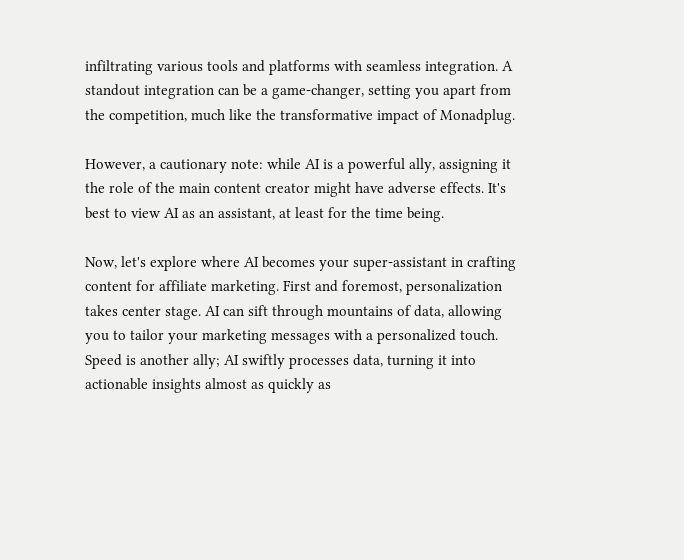infiltrating various tools and platforms with seamless integration. A standout integration can be a game-changer, setting you apart from the competition, much like the transformative impact of Monadplug.

However, a cautionary note: while AI is a powerful ally, assigning it the role of the main content creator might have adverse effects. It's best to view AI as an assistant, at least for the time being.

Now, let's explore where AI becomes your super-assistant in crafting content for affiliate marketing. First and foremost, personalization takes center stage. AI can sift through mountains of data, allowing you to tailor your marketing messages with a personalized touch. Speed is another ally; AI swiftly processes data, turning it into actionable insights almost as quickly as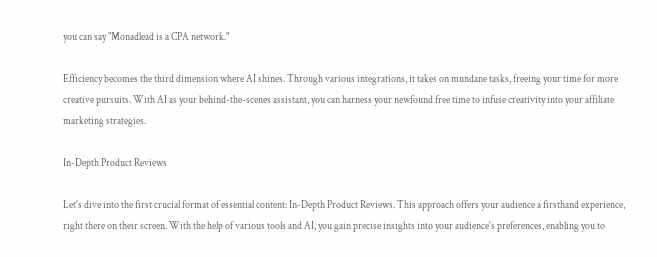you can say "Monadlead is a CPA network."

Efficiency becomes the third dimension where AI shines. Through various integrations, it takes on mundane tasks, freeing your time for more creative pursuits. With AI as your behind-the-scenes assistant, you can harness your newfound free time to infuse creativity into your affiliate marketing strategies.

In-Depth Product Reviews

Let's dive into the first crucial format of essential content: In-Depth Product Reviews. This approach offers your audience a firsthand experience, right there on their screen. With the help of various tools and AI, you gain precise insights into your audience's preferences, enabling you to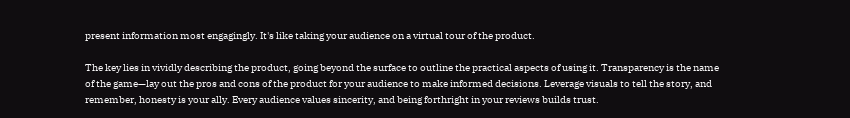present information most engagingly. It's like taking your audience on a virtual tour of the product.

The key lies in vividly describing the product, going beyond the surface to outline the practical aspects of using it. Transparency is the name of the game—lay out the pros and cons of the product for your audience to make informed decisions. Leverage visuals to tell the story, and remember, honesty is your ally. Every audience values sincerity, and being forthright in your reviews builds trust.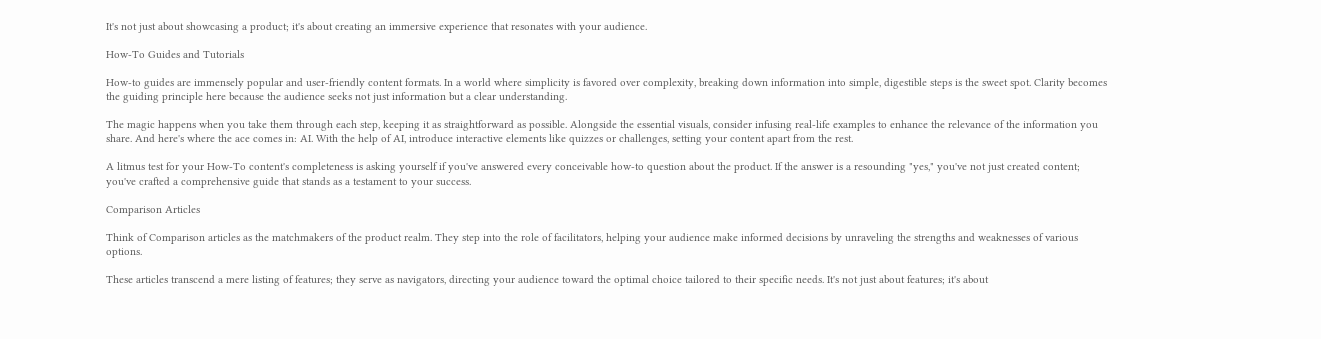It's not just about showcasing a product; it's about creating an immersive experience that resonates with your audience.

How-To Guides and Tutorials

How-to guides are immensely popular and user-friendly content formats. In a world where simplicity is favored over complexity, breaking down information into simple, digestible steps is the sweet spot. Clarity becomes the guiding principle here because the audience seeks not just information but a clear understanding.

The magic happens when you take them through each step, keeping it as straightforward as possible. Alongside the essential visuals, consider infusing real-life examples to enhance the relevance of the information you share. And here's where the ace comes in: AI. With the help of AI, introduce interactive elements like quizzes or challenges, setting your content apart from the rest.

A litmus test for your How-To content's completeness is asking yourself if you've answered every conceivable how-to question about the product. If the answer is a resounding "yes," you've not just created content; you've crafted a comprehensive guide that stands as a testament to your success.

Comparison Articles

Think of Comparison articles as the matchmakers of the product realm. They step into the role of facilitators, helping your audience make informed decisions by unraveling the strengths and weaknesses of various options.

These articles transcend a mere listing of features; they serve as navigators, directing your audience toward the optimal choice tailored to their specific needs. It's not just about features; it's about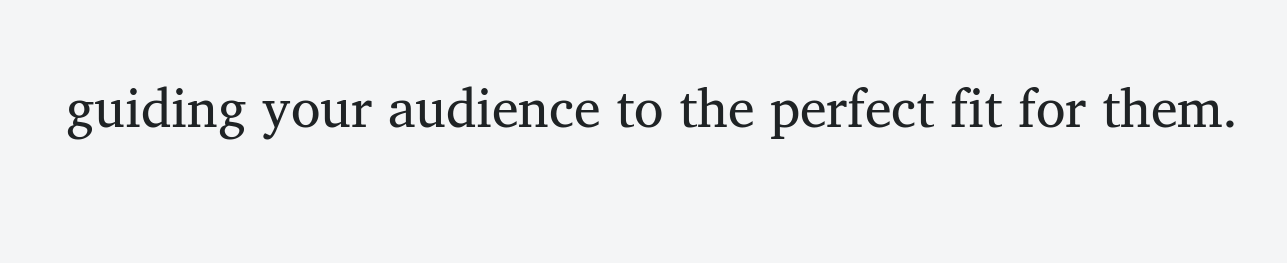guiding your audience to the perfect fit for them.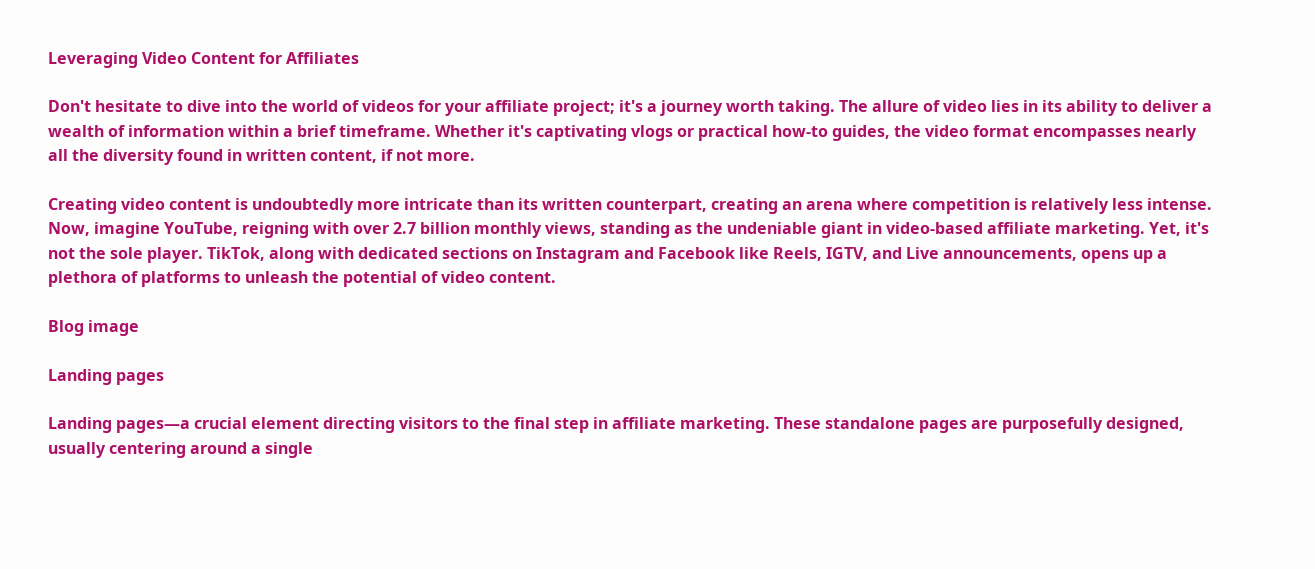Leveraging Video Content for Affiliates

Don't hesitate to dive into the world of videos for your affiliate project; it's a journey worth taking. The allure of video lies in its ability to deliver a wealth of information within a brief timeframe. Whether it's captivating vlogs or practical how-to guides, the video format encompasses nearly all the diversity found in written content, if not more.

Creating video content is undoubtedly more intricate than its written counterpart, creating an arena where competition is relatively less intense. Now, imagine YouTube, reigning with over 2.7 billion monthly views, standing as the undeniable giant in video-based affiliate marketing. Yet, it's not the sole player. TikTok, along with dedicated sections on Instagram and Facebook like Reels, IGTV, and Live announcements, opens up a plethora of platforms to unleash the potential of video content.

Blog image

Landing pages

Landing pages—a crucial element directing visitors to the final step in affiliate marketing. These standalone pages are purposefully designed, usually centering around a single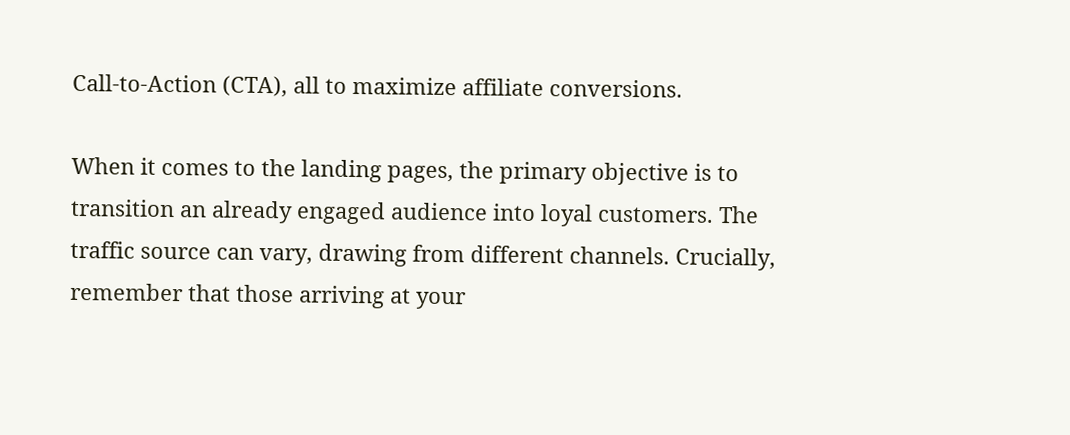Call-to-Action (CTA), all to maximize affiliate conversions.

When it comes to the landing pages, the primary objective is to transition an already engaged audience into loyal customers. The traffic source can vary, drawing from different channels. Crucially, remember that those arriving at your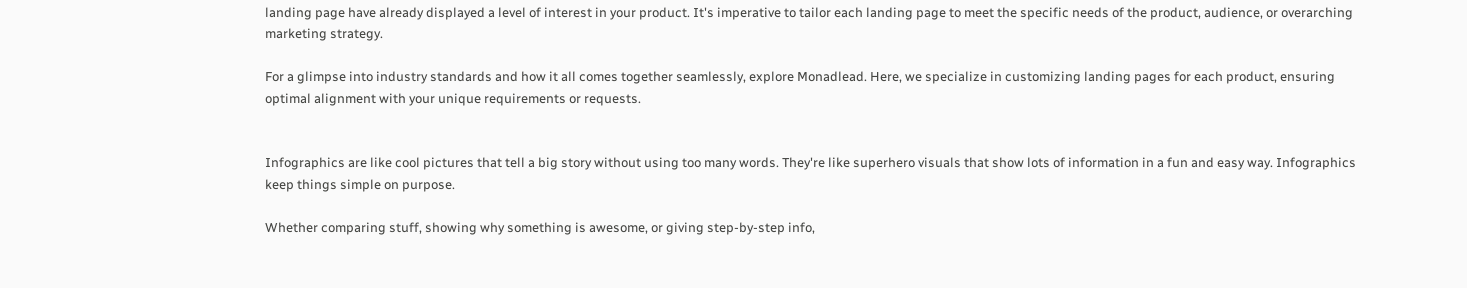landing page have already displayed a level of interest in your product. It's imperative to tailor each landing page to meet the specific needs of the product, audience, or overarching marketing strategy.

For a glimpse into industry standards and how it all comes together seamlessly, explore Monadlead. Here, we specialize in customizing landing pages for each product, ensuring optimal alignment with your unique requirements or requests.


Infographics are like cool pictures that tell a big story without using too many words. They're like superhero visuals that show lots of information in a fun and easy way. Infographics keep things simple on purpose.

Whether comparing stuff, showing why something is awesome, or giving step-by-step info,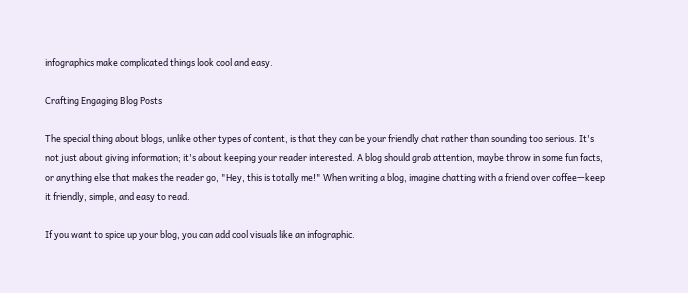infographics make complicated things look cool and easy.

Crafting Engaging Blog Posts

The special thing about blogs, unlike other types of content, is that they can be your friendly chat rather than sounding too serious. It's not just about giving information; it's about keeping your reader interested. A blog should grab attention, maybe throw in some fun facts, or anything else that makes the reader go, "Hey, this is totally me!" When writing a blog, imagine chatting with a friend over coffee—keep it friendly, simple, and easy to read.

If you want to spice up your blog, you can add cool visuals like an infographic.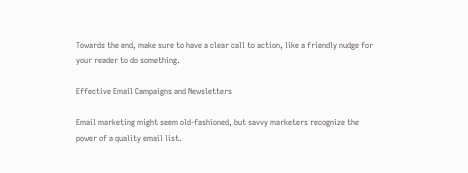Towards the end, make sure to have a clear call to action, like a friendly nudge for your reader to do something.

Effective Email Campaigns and Newsletters

Email marketing might seem old-fashioned, but savvy marketers recognize the power of a quality email list.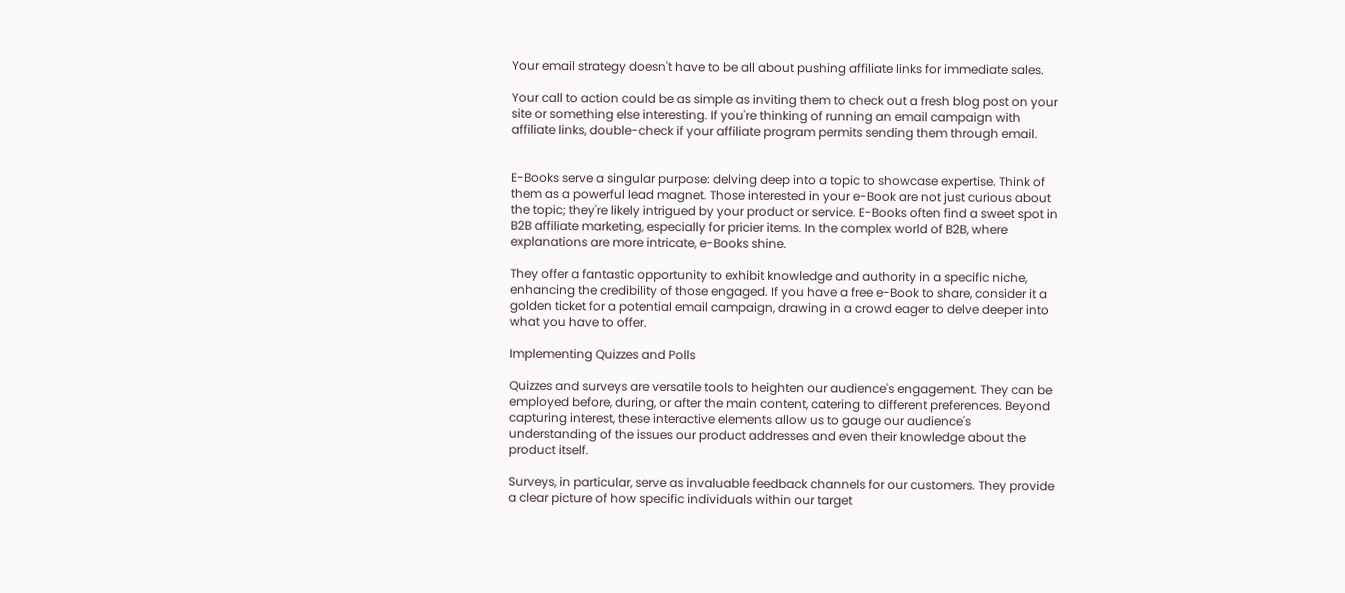Your email strategy doesn't have to be all about pushing affiliate links for immediate sales.

Your call to action could be as simple as inviting them to check out a fresh blog post on your site or something else interesting. If you're thinking of running an email campaign with affiliate links, double-check if your affiliate program permits sending them through email.


E-Books serve a singular purpose: delving deep into a topic to showcase expertise. Think of them as a powerful lead magnet. Those interested in your e-Book are not just curious about the topic; they're likely intrigued by your product or service. E-Books often find a sweet spot in B2B affiliate marketing, especially for pricier items. In the complex world of B2B, where explanations are more intricate, e-Books shine.

They offer a fantastic opportunity to exhibit knowledge and authority in a specific niche, enhancing the credibility of those engaged. If you have a free e-Book to share, consider it a golden ticket for a potential email campaign, drawing in a crowd eager to delve deeper into what you have to offer.

Implementing Quizzes and Polls

Quizzes and surveys are versatile tools to heighten our audience's engagement. They can be employed before, during, or after the main content, catering to different preferences. Beyond capturing interest, these interactive elements allow us to gauge our audience's understanding of the issues our product addresses and even their knowledge about the product itself.

Surveys, in particular, serve as invaluable feedback channels for our customers. They provide a clear picture of how specific individuals within our target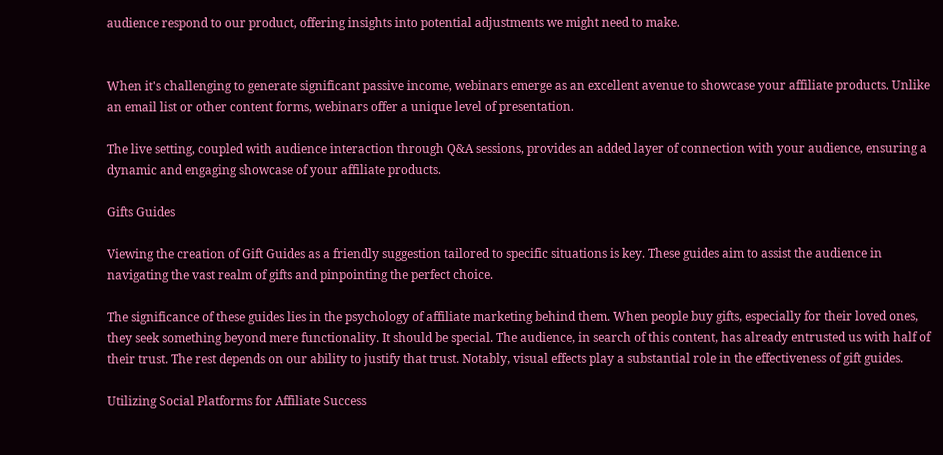audience respond to our product, offering insights into potential adjustments we might need to make.


When it's challenging to generate significant passive income, webinars emerge as an excellent avenue to showcase your affiliate products. Unlike an email list or other content forms, webinars offer a unique level of presentation.

The live setting, coupled with audience interaction through Q&A sessions, provides an added layer of connection with your audience, ensuring a dynamic and engaging showcase of your affiliate products.

Gifts Guides

Viewing the creation of Gift Guides as a friendly suggestion tailored to specific situations is key. These guides aim to assist the audience in navigating the vast realm of gifts and pinpointing the perfect choice.

The significance of these guides lies in the psychology of affiliate marketing behind them. When people buy gifts, especially for their loved ones, they seek something beyond mere functionality. It should be special. The audience, in search of this content, has already entrusted us with half of their trust. The rest depends on our ability to justify that trust. Notably, visual effects play a substantial role in the effectiveness of gift guides.

Utilizing Social Platforms for Affiliate Success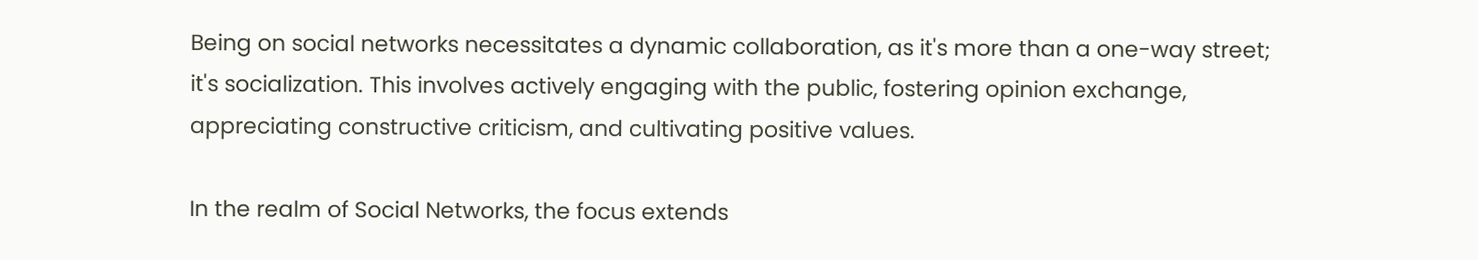Being on social networks necessitates a dynamic collaboration, as it's more than a one-way street; it's socialization. This involves actively engaging with the public, fostering opinion exchange, appreciating constructive criticism, and cultivating positive values.

In the realm of Social Networks, the focus extends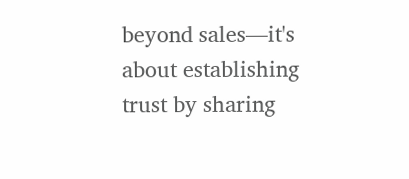beyond sales—it's about establishing trust by sharing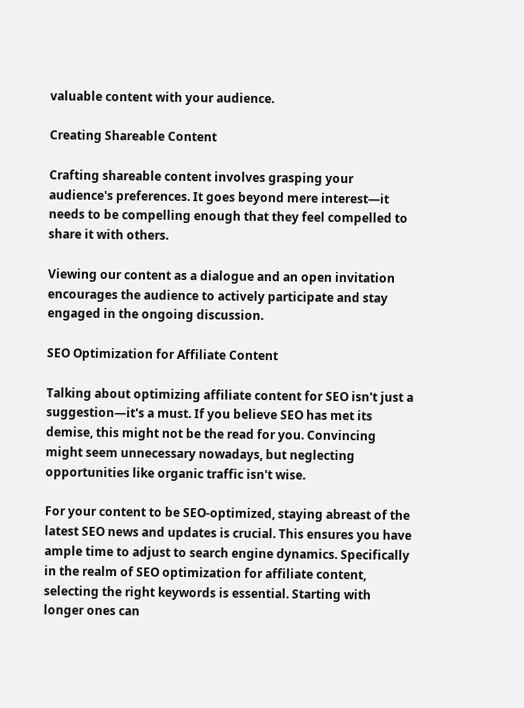valuable content with your audience.

Creating Shareable Content

Crafting shareable content involves grasping your audience's preferences. It goes beyond mere interest—it needs to be compelling enough that they feel compelled to share it with others.

Viewing our content as a dialogue and an open invitation encourages the audience to actively participate and stay engaged in the ongoing discussion.

SEO Optimization for Affiliate Content

Talking about optimizing affiliate content for SEO isn't just a suggestion—it's a must. If you believe SEO has met its demise, this might not be the read for you. Convincing might seem unnecessary nowadays, but neglecting opportunities like organic traffic isn't wise.

For your content to be SEO-optimized, staying abreast of the latest SEO news and updates is crucial. This ensures you have ample time to adjust to search engine dynamics. Specifically in the realm of SEO optimization for affiliate content, selecting the right keywords is essential. Starting with longer ones can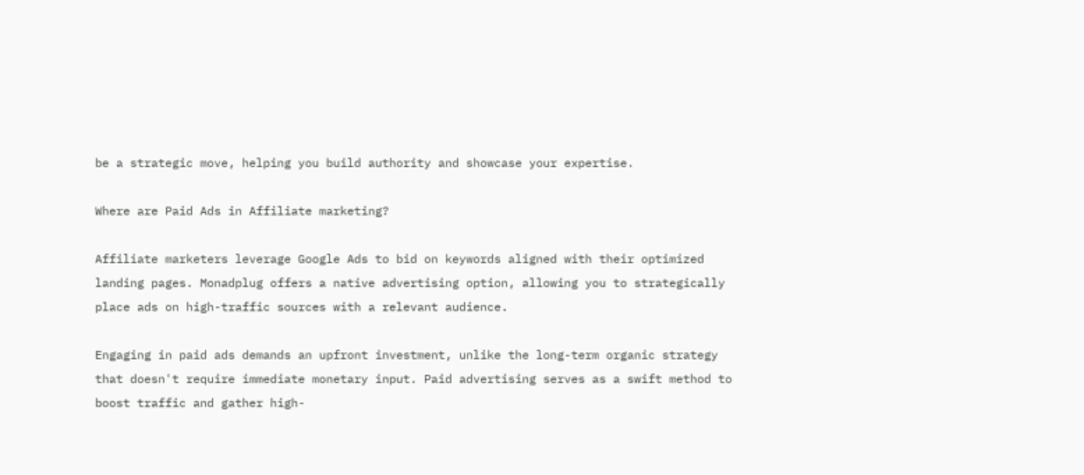be a strategic move, helping you build authority and showcase your expertise.

Where are Paid Ads in Affiliate marketing?

Affiliate marketers leverage Google Ads to bid on keywords aligned with their optimized landing pages. Monadplug offers a native advertising option, allowing you to strategically place ads on high-traffic sources with a relevant audience.

Engaging in paid ads demands an upfront investment, unlike the long-term organic strategy that doesn't require immediate monetary input. Paid advertising serves as a swift method to boost traffic and gather high-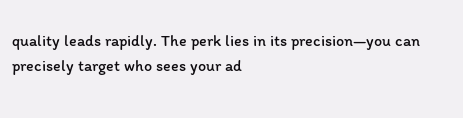quality leads rapidly. The perk lies in its precision—you can precisely target who sees your ad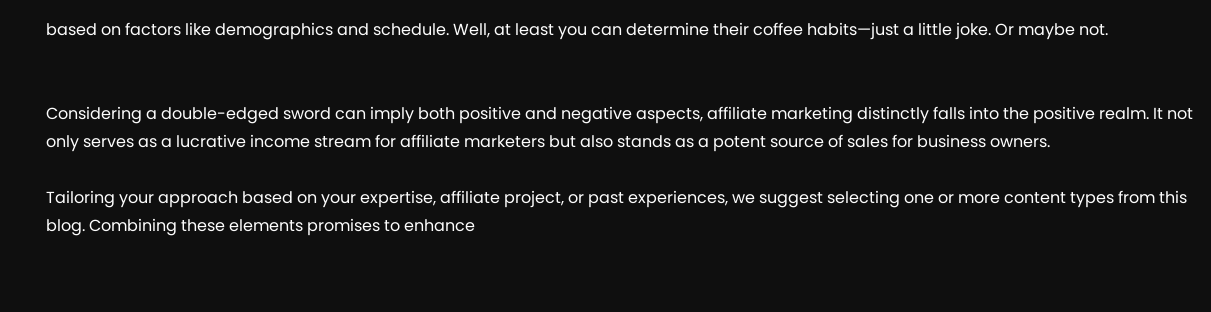based on factors like demographics and schedule. Well, at least you can determine their coffee habits—just a little joke. Or maybe not.


Considering a double-edged sword can imply both positive and negative aspects, affiliate marketing distinctly falls into the positive realm. It not only serves as a lucrative income stream for affiliate marketers but also stands as a potent source of sales for business owners.

Tailoring your approach based on your expertise, affiliate project, or past experiences, we suggest selecting one or more content types from this blog. Combining these elements promises to enhance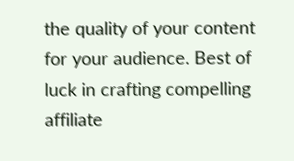the quality of your content for your audience. Best of luck in crafting compelling affiliate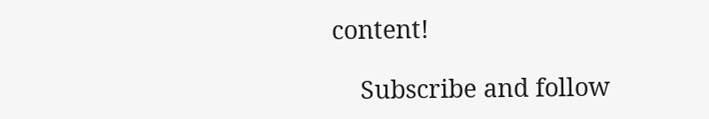content!

    Subscribe and follow